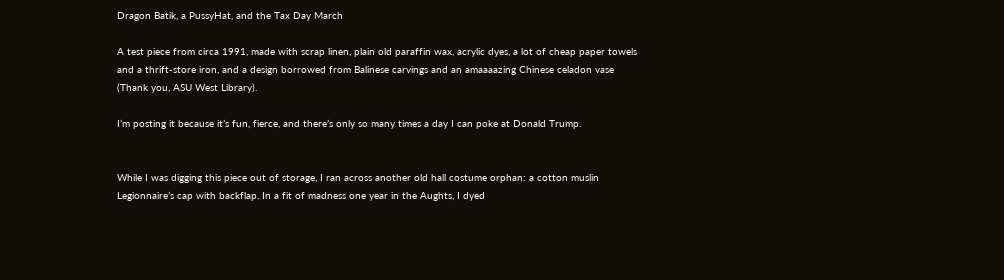Dragon Batik, a PussyHat, and the Tax Day March

A test piece from circa 1991, made with scrap linen, plain old paraffin wax, acrylic dyes, a lot of cheap paper towels and a thrift-store iron, and a design borrowed from Balinese carvings and an amaaaazing Chinese celadon vase (Thank you, ASU West Library).

I’m posting it because it’s fun, fierce, and there’s only so many times a day I can poke at Donald Trump.


While I was digging this piece out of storage, I ran across another old hall costume orphan: a cotton muslin Legionnaire’s cap with backflap. In a fit of madness one year in the Aughts, I dyed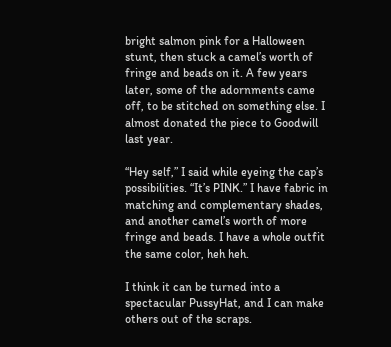bright salmon pink for a Halloween stunt, then stuck a camel’s worth of fringe and beads on it. A few years later, some of the adornments came off, to be stitched on something else. I almost donated the piece to Goodwill last year.

“Hey self,” I said while eyeing the cap’s possibilities. “It’s PINK.” I have fabric in matching and complementary shades, and another camel’s worth of more fringe and beads. I have a whole outfit the same color, heh heh.

I think it can be turned into a spectacular PussyHat, and I can make others out of the scraps.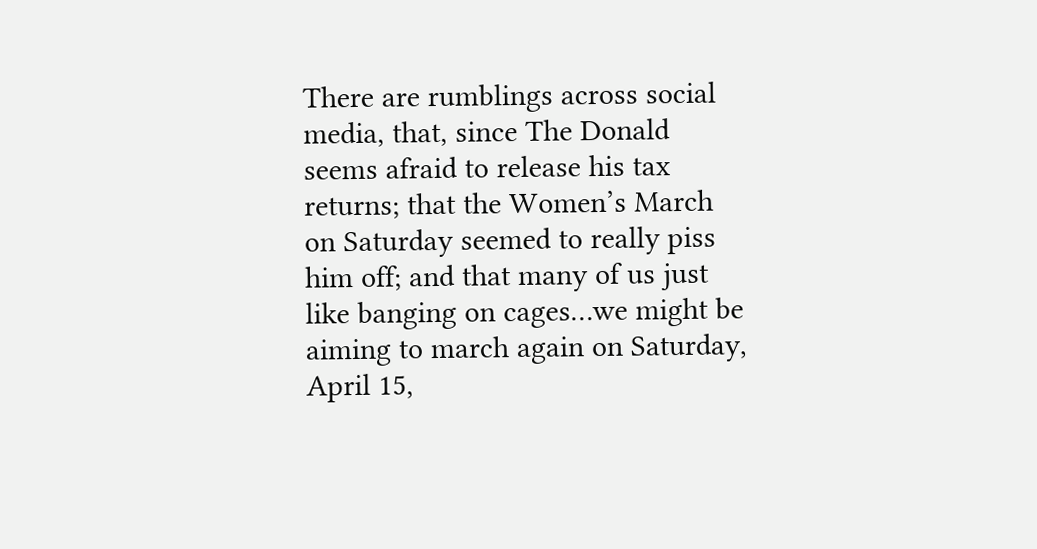There are rumblings across social media, that, since The Donald seems afraid to release his tax returns; that the Women’s March on Saturday seemed to really piss him off; and that many of us just like banging on cages…we might be aiming to march again on Saturday, April 15,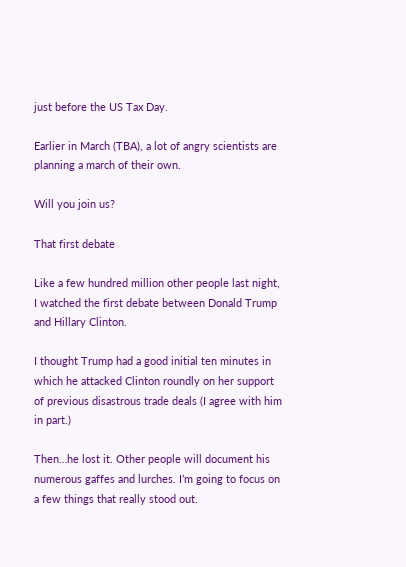just before the US Tax Day.

Earlier in March (TBA), a lot of angry scientists are planning a march of their own.

Will you join us?

That first debate

Like a few hundred million other people last night, I watched the first debate between Donald Trump and Hillary Clinton.

I thought Trump had a good initial ten minutes in which he attacked Clinton roundly on her support of previous disastrous trade deals (I agree with him in part.)

Then…he lost it. Other people will document his numerous gaffes and lurches. I’m going to focus on a few things that really stood out.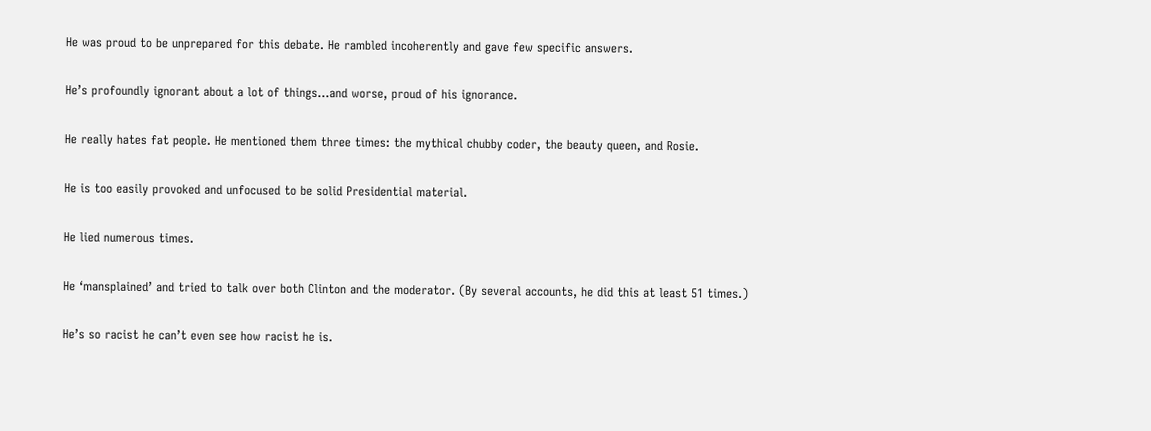He was proud to be unprepared for this debate. He rambled incoherently and gave few specific answers.

He’s profoundly ignorant about a lot of things…and worse, proud of his ignorance.

He really hates fat people. He mentioned them three times: the mythical chubby coder, the beauty queen, and Rosie.

He is too easily provoked and unfocused to be solid Presidential material.

He lied numerous times.

He ‘mansplained’ and tried to talk over both Clinton and the moderator. (By several accounts, he did this at least 51 times.)

He’s so racist he can’t even see how racist he is.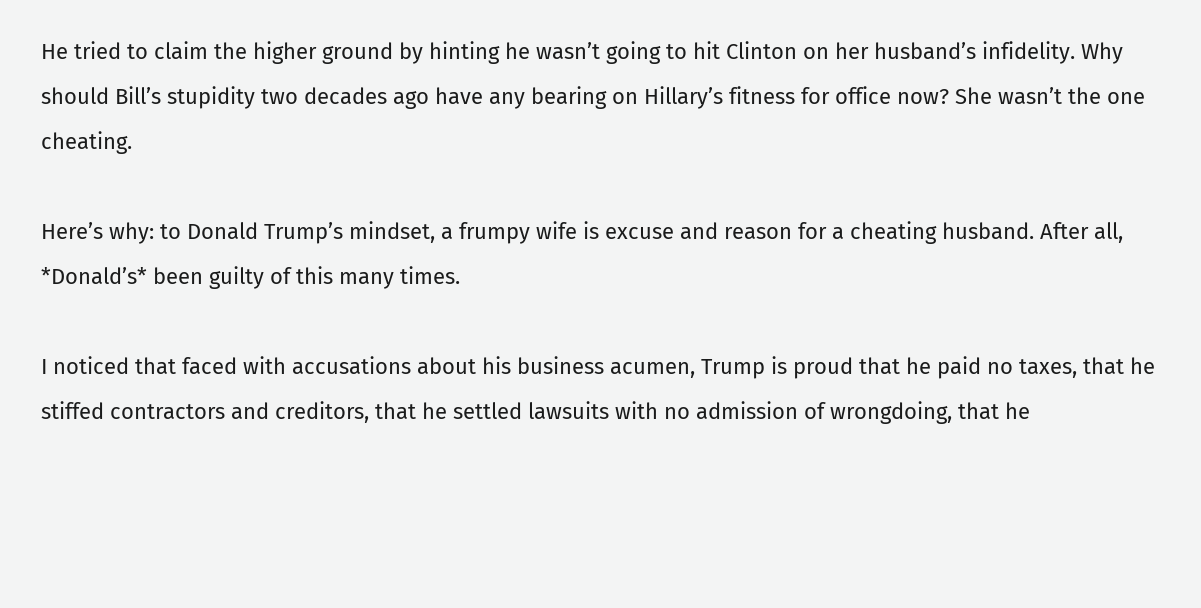He tried to claim the higher ground by hinting he wasn’t going to hit Clinton on her husband’s infidelity. Why should Bill’s stupidity two decades ago have any bearing on Hillary’s fitness for office now? She wasn’t the one cheating.

Here’s why: to Donald Trump’s mindset, a frumpy wife is excuse and reason for a cheating husband. After all, *Donald’s* been guilty of this many times.

I noticed that faced with accusations about his business acumen, Trump is proud that he paid no taxes, that he stiffed contractors and creditors, that he settled lawsuits with no admission of wrongdoing, that he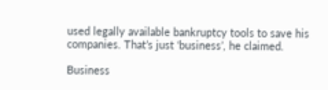used legally available bankruptcy tools to save his companies. That’s just ‘business’, he claimed.

Business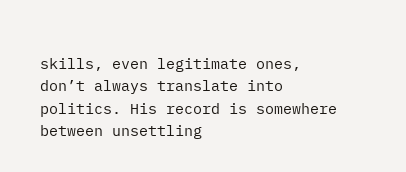skills, even legitimate ones, don’t always translate into politics. His record is somewhere between unsettling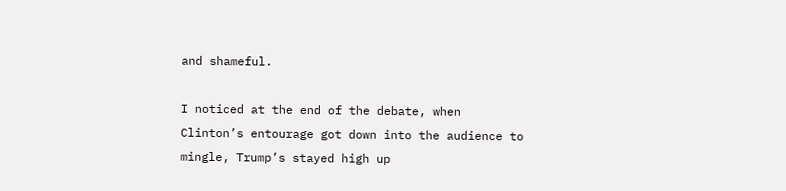and shameful.

I noticed at the end of the debate, when Clinton’s entourage got down into the audience to mingle, Trump’s stayed high up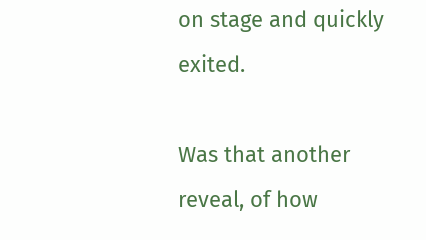on stage and quickly exited.

Was that another reveal, of how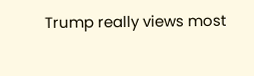Trump really views most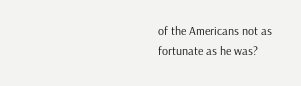of the Americans not as fortunate as he was?